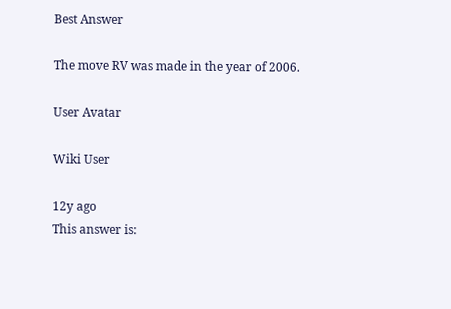Best Answer

The move RV was made in the year of 2006.

User Avatar

Wiki User

12y ago
This answer is: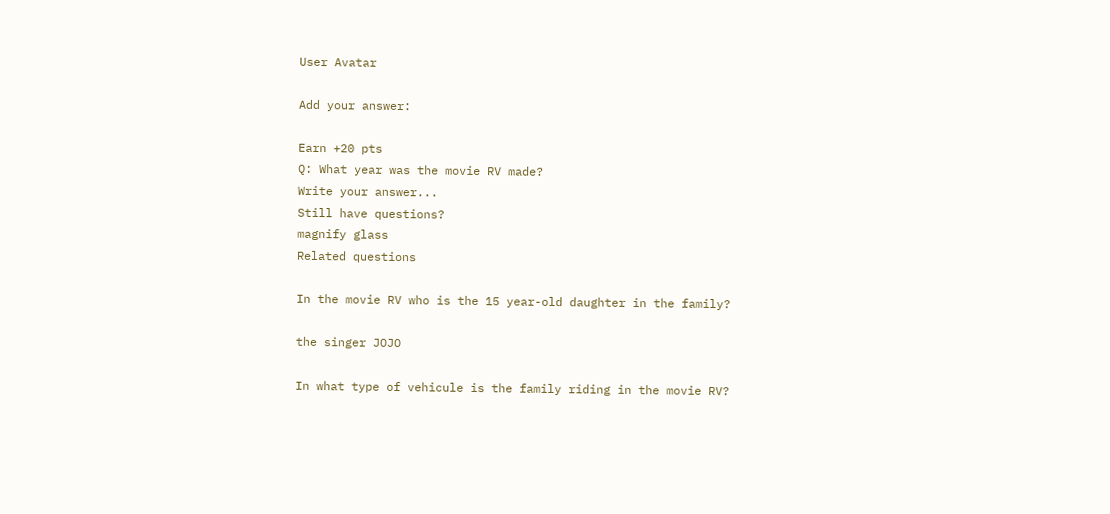User Avatar

Add your answer:

Earn +20 pts
Q: What year was the movie RV made?
Write your answer...
Still have questions?
magnify glass
Related questions

In the movie RV who is the 15 year-old daughter in the family?

the singer JOJO

In what type of vehicule is the family riding in the movie RV?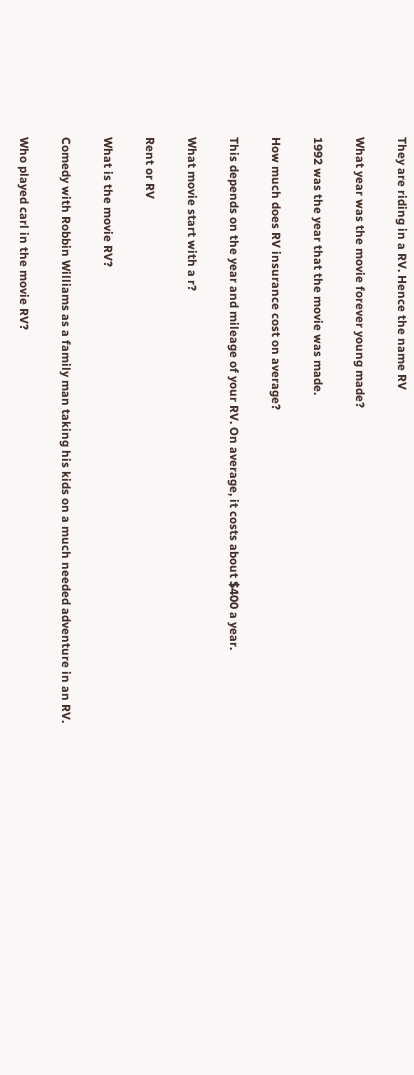They are riding in a RV. Hence the name RV

What year was the movie forever young made?

1992 was the year that the movie was made.

How much does RV insurance cost on average?

This depends on the year and mileage of your RV. On average, it costs about $400 a year.

What movie start with a r?

Rent or RV

What is the movie RV?

Comedy with Robbin Williams as a family man taking his kids on a much needed adventure in an RV.

Who played carl in the movie RV?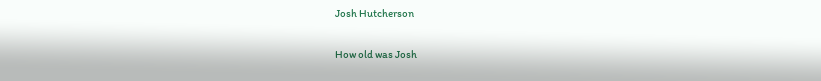Josh Hutcherson

How old was Josh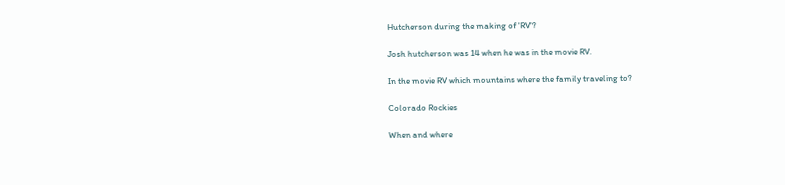Hutcherson during the making of 'RV'?

Josh hutcherson was 14 when he was in the movie RV.

In the movie RV which mountains where the family traveling to?

Colorado Rockies

When and where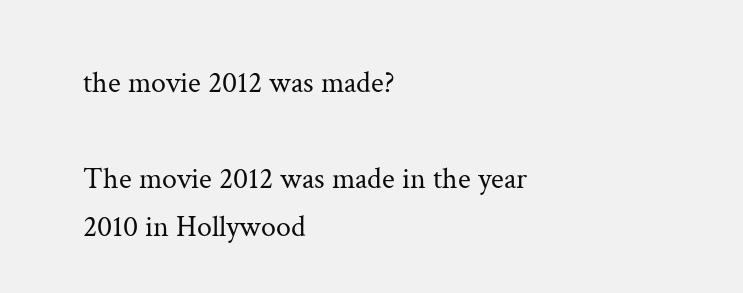the movie 2012 was made?

The movie 2012 was made in the year 2010 in Hollywood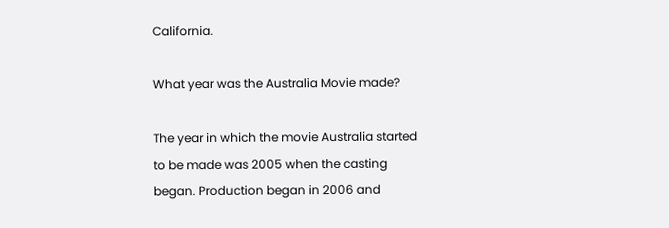California.

What year was the Australia Movie made?

The year in which the movie Australia started to be made was 2005 when the casting began. Production began in 2006 and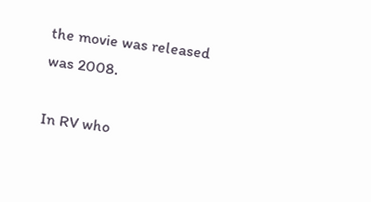the movie was released was 2008.

In RV who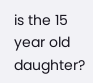is the 15 year old daughter?